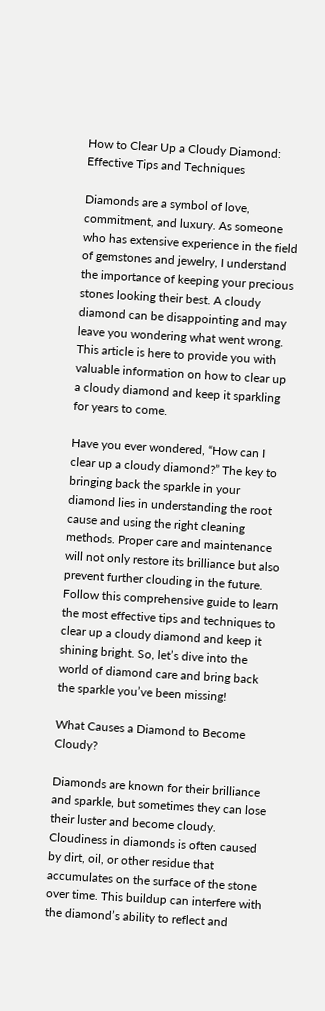How to Clear Up a Cloudy Diamond: Effective Tips and Techniques

Diamonds are a symbol of love, commitment, and luxury. As someone who has extensive experience in the field of gemstones and jewelry, I understand the importance of keeping your precious stones looking their best. A cloudy diamond can be disappointing and may leave you wondering what went wrong. This article is here to provide you with valuable information on how to clear up a cloudy diamond and keep it sparkling for years to come.

Have you ever wondered, “How can I clear up a cloudy diamond?” The key to bringing back the sparkle in your diamond lies in understanding the root cause and using the right cleaning methods. Proper care and maintenance will not only restore its brilliance but also prevent further clouding in the future. Follow this comprehensive guide to learn the most effective tips and techniques to clear up a cloudy diamond and keep it shining bright. So, let’s dive into the world of diamond care and bring back the sparkle you’ve been missing!

What Causes a Diamond to Become Cloudy?

Diamonds are known for their brilliance and sparkle, but sometimes they can lose their luster and become cloudy. Cloudiness in diamonds is often caused by dirt, oil, or other residue that accumulates on the surface of the stone over time. This buildup can interfere with the diamond’s ability to reflect and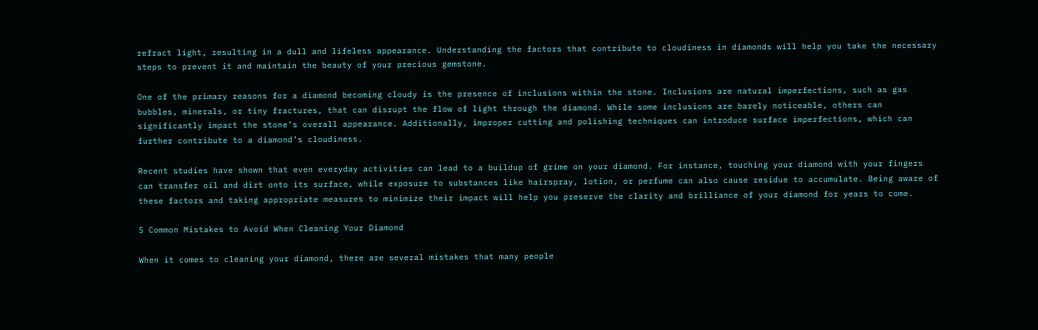refract light, resulting in a dull and lifeless appearance. Understanding the factors that contribute to cloudiness in diamonds will help you take the necessary steps to prevent it and maintain the beauty of your precious gemstone.

One of the primary reasons for a diamond becoming cloudy is the presence of inclusions within the stone. Inclusions are natural imperfections, such as gas bubbles, minerals, or tiny fractures, that can disrupt the flow of light through the diamond. While some inclusions are barely noticeable, others can significantly impact the stone’s overall appearance. Additionally, improper cutting and polishing techniques can introduce surface imperfections, which can further contribute to a diamond’s cloudiness.

Recent studies have shown that even everyday activities can lead to a buildup of grime on your diamond. For instance, touching your diamond with your fingers can transfer oil and dirt onto its surface, while exposure to substances like hairspray, lotion, or perfume can also cause residue to accumulate. Being aware of these factors and taking appropriate measures to minimize their impact will help you preserve the clarity and brilliance of your diamond for years to come.

5 Common Mistakes to Avoid When Cleaning Your Diamond

When it comes to cleaning your diamond, there are several mistakes that many people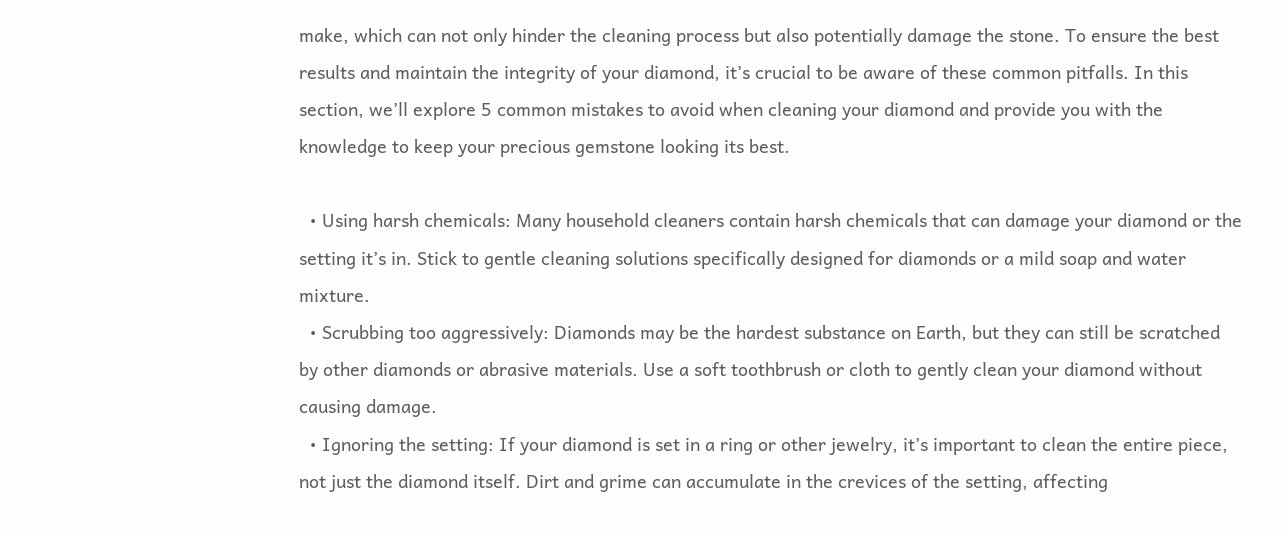make, which can not only hinder the cleaning process but also potentially damage the stone. To ensure the best results and maintain the integrity of your diamond, it’s crucial to be aware of these common pitfalls. In this section, we’ll explore 5 common mistakes to avoid when cleaning your diamond and provide you with the knowledge to keep your precious gemstone looking its best.

  • Using harsh chemicals: Many household cleaners contain harsh chemicals that can damage your diamond or the setting it’s in. Stick to gentle cleaning solutions specifically designed for diamonds or a mild soap and water mixture.
  • Scrubbing too aggressively: Diamonds may be the hardest substance on Earth, but they can still be scratched by other diamonds or abrasive materials. Use a soft toothbrush or cloth to gently clean your diamond without causing damage.
  • Ignoring the setting: If your diamond is set in a ring or other jewelry, it’s important to clean the entire piece, not just the diamond itself. Dirt and grime can accumulate in the crevices of the setting, affecting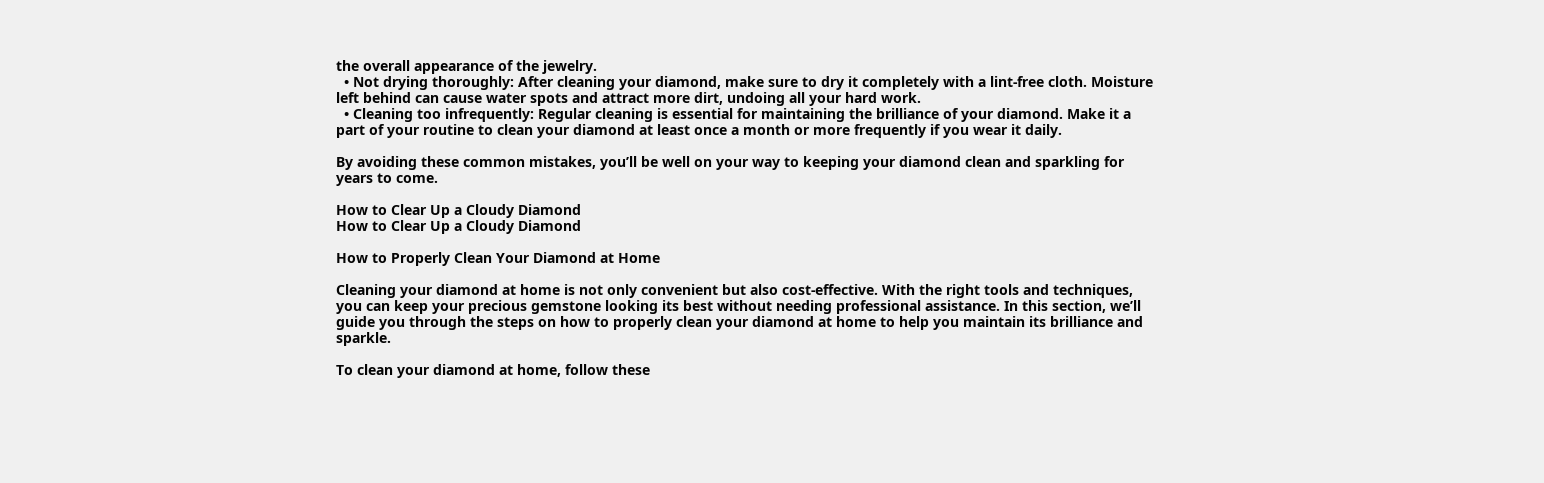the overall appearance of the jewelry.
  • Not drying thoroughly: After cleaning your diamond, make sure to dry it completely with a lint-free cloth. Moisture left behind can cause water spots and attract more dirt, undoing all your hard work.
  • Cleaning too infrequently: Regular cleaning is essential for maintaining the brilliance of your diamond. Make it a part of your routine to clean your diamond at least once a month or more frequently if you wear it daily.

By avoiding these common mistakes, you’ll be well on your way to keeping your diamond clean and sparkling for years to come.

How to Clear Up a Cloudy Diamond
How to Clear Up a Cloudy Diamond

How to Properly Clean Your Diamond at Home

Cleaning your diamond at home is not only convenient but also cost-effective. With the right tools and techniques, you can keep your precious gemstone looking its best without needing professional assistance. In this section, we’ll guide you through the steps on how to properly clean your diamond at home to help you maintain its brilliance and sparkle.

To clean your diamond at home, follow these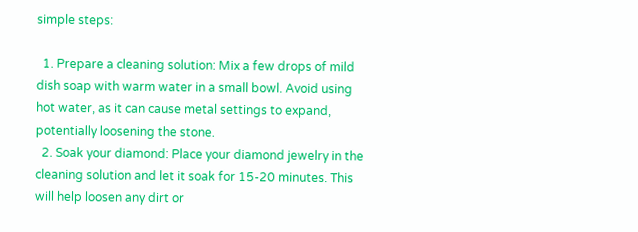simple steps:

  1. Prepare a cleaning solution: Mix a few drops of mild dish soap with warm water in a small bowl. Avoid using hot water, as it can cause metal settings to expand, potentially loosening the stone.
  2. Soak your diamond: Place your diamond jewelry in the cleaning solution and let it soak for 15-20 minutes. This will help loosen any dirt or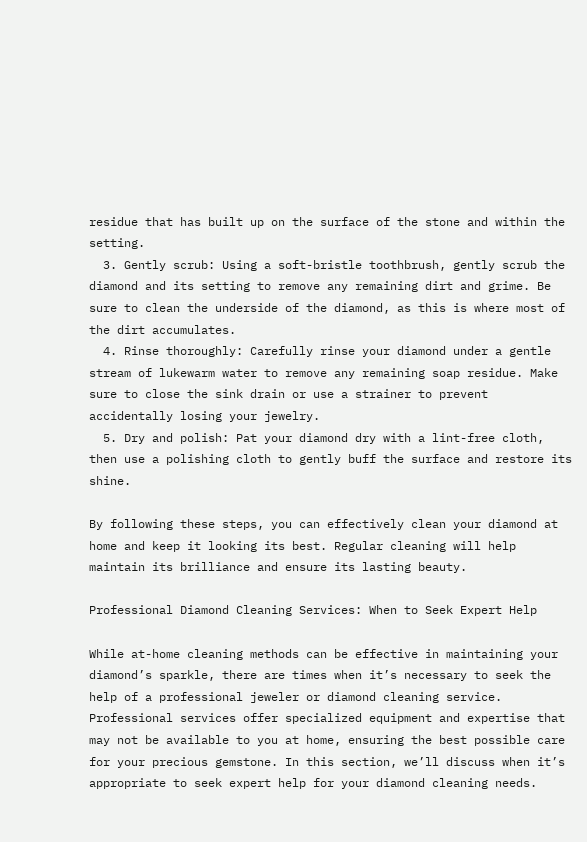residue that has built up on the surface of the stone and within the setting.
  3. Gently scrub: Using a soft-bristle toothbrush, gently scrub the diamond and its setting to remove any remaining dirt and grime. Be sure to clean the underside of the diamond, as this is where most of the dirt accumulates.
  4. Rinse thoroughly: Carefully rinse your diamond under a gentle stream of lukewarm water to remove any remaining soap residue. Make sure to close the sink drain or use a strainer to prevent accidentally losing your jewelry.
  5. Dry and polish: Pat your diamond dry with a lint-free cloth, then use a polishing cloth to gently buff the surface and restore its shine.

By following these steps, you can effectively clean your diamond at home and keep it looking its best. Regular cleaning will help maintain its brilliance and ensure its lasting beauty.

Professional Diamond Cleaning Services: When to Seek Expert Help

While at-home cleaning methods can be effective in maintaining your diamond’s sparkle, there are times when it’s necessary to seek the help of a professional jeweler or diamond cleaning service. Professional services offer specialized equipment and expertise that may not be available to you at home, ensuring the best possible care for your precious gemstone. In this section, we’ll discuss when it’s appropriate to seek expert help for your diamond cleaning needs.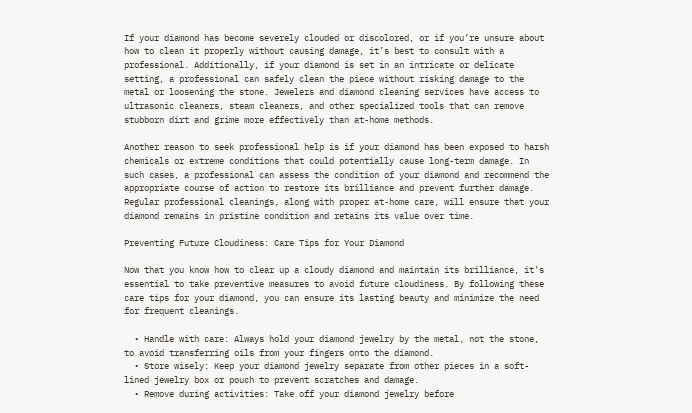If your diamond has become severely clouded or discolored, or if you’re unsure about how to clean it properly without causing damage, it’s best to consult with a professional. Additionally, if your diamond is set in an intricate or delicate setting, a professional can safely clean the piece without risking damage to the metal or loosening the stone. Jewelers and diamond cleaning services have access to ultrasonic cleaners, steam cleaners, and other specialized tools that can remove stubborn dirt and grime more effectively than at-home methods.

Another reason to seek professional help is if your diamond has been exposed to harsh chemicals or extreme conditions that could potentially cause long-term damage. In such cases, a professional can assess the condition of your diamond and recommend the appropriate course of action to restore its brilliance and prevent further damage. Regular professional cleanings, along with proper at-home care, will ensure that your diamond remains in pristine condition and retains its value over time.

Preventing Future Cloudiness: Care Tips for Your Diamond

Now that you know how to clear up a cloudy diamond and maintain its brilliance, it’s essential to take preventive measures to avoid future cloudiness. By following these care tips for your diamond, you can ensure its lasting beauty and minimize the need for frequent cleanings.

  • Handle with care: Always hold your diamond jewelry by the metal, not the stone, to avoid transferring oils from your fingers onto the diamond.
  • Store wisely: Keep your diamond jewelry separate from other pieces in a soft-lined jewelry box or pouch to prevent scratches and damage.
  • Remove during activities: Take off your diamond jewelry before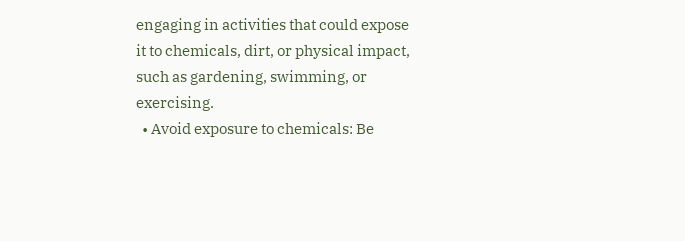engaging in activities that could expose it to chemicals, dirt, or physical impact, such as gardening, swimming, or exercising.
  • Avoid exposure to chemicals: Be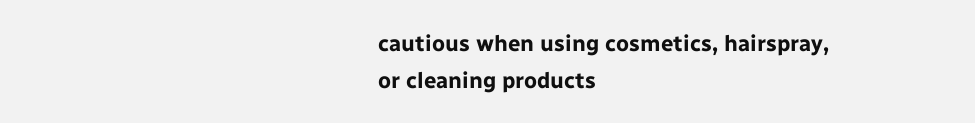cautious when using cosmetics, hairspray, or cleaning products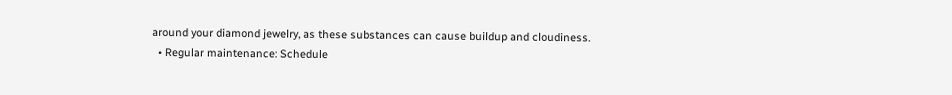around your diamond jewelry, as these substances can cause buildup and cloudiness.
  • Regular maintenance: Schedule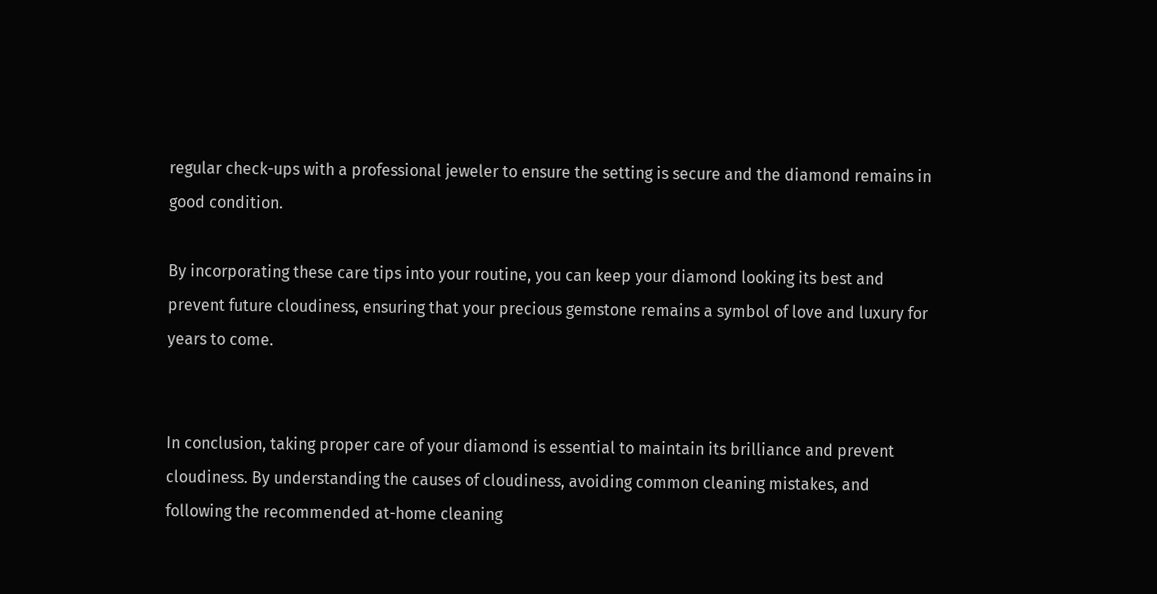regular check-ups with a professional jeweler to ensure the setting is secure and the diamond remains in good condition.

By incorporating these care tips into your routine, you can keep your diamond looking its best and prevent future cloudiness, ensuring that your precious gemstone remains a symbol of love and luxury for years to come.


In conclusion, taking proper care of your diamond is essential to maintain its brilliance and prevent cloudiness. By understanding the causes of cloudiness, avoiding common cleaning mistakes, and following the recommended at-home cleaning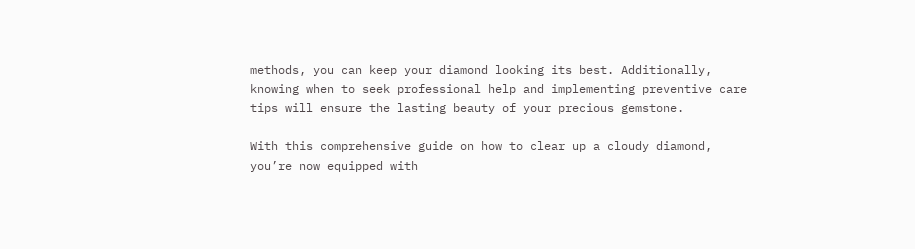methods, you can keep your diamond looking its best. Additionally, knowing when to seek professional help and implementing preventive care tips will ensure the lasting beauty of your precious gemstone.

With this comprehensive guide on how to clear up a cloudy diamond, you’re now equipped with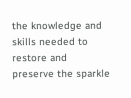the knowledge and skills needed to restore and preserve the sparkle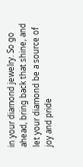in your diamond jewelry. So go ahead, bring back that shine, and let your diamond be a source of joy and pride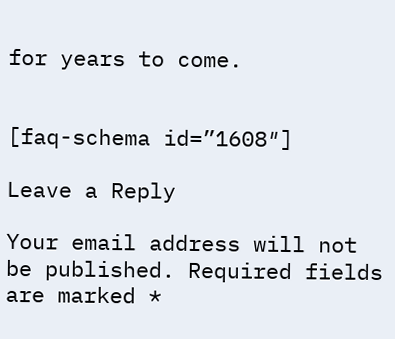for years to come.


[faq-schema id=”1608″]

Leave a Reply

Your email address will not be published. Required fields are marked *